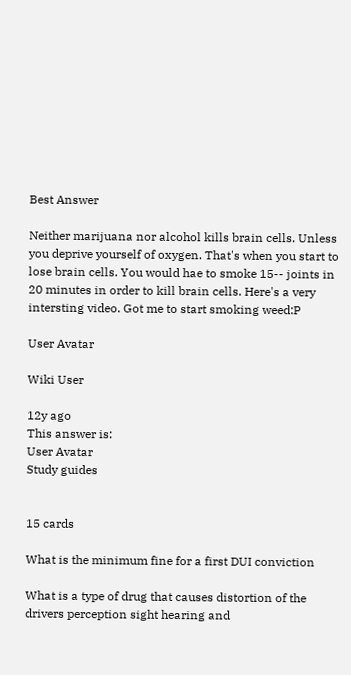Best Answer

Neither marijuana nor alcohol kills brain cells. Unless you deprive yourself of oxygen. That's when you start to lose brain cells. You would hae to smoke 15-- joints in 20 minutes in order to kill brain cells. Here's a very intersting video. Got me to start smoking weed:P

User Avatar

Wiki User

12y ago
This answer is:
User Avatar
Study guides


15 cards

What is the minimum fine for a first DUI conviction

What is a type of drug that causes distortion of the drivers perception sight hearing and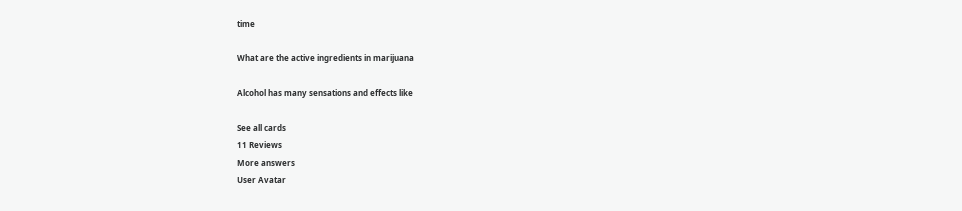time

What are the active ingredients in marijuana

Alcohol has many sensations and effects like

See all cards
11 Reviews
More answers
User Avatar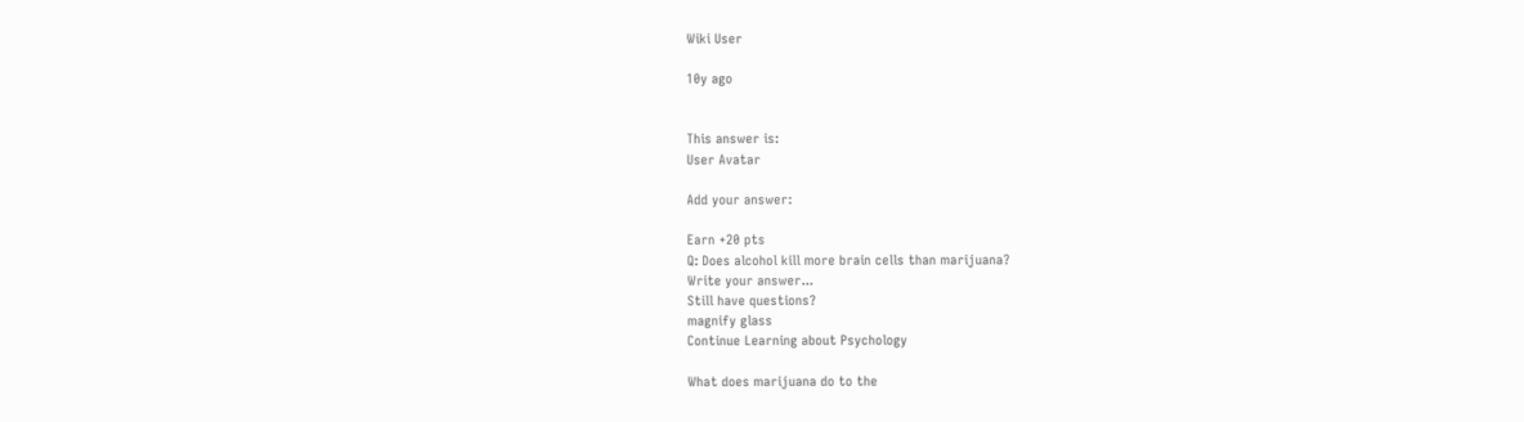Wiki User

10y ago


This answer is:
User Avatar

Add your answer:

Earn +20 pts
Q: Does alcohol kill more brain cells than marijuana?
Write your answer...
Still have questions?
magnify glass
Continue Learning about Psychology

What does marijuana do to the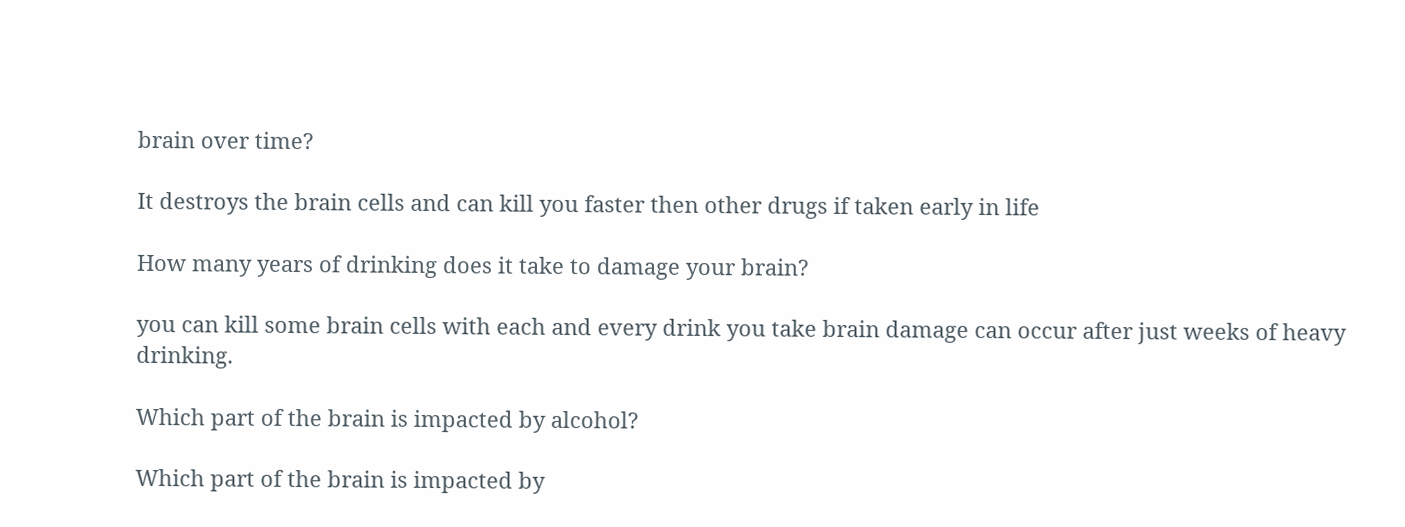brain over time?

It destroys the brain cells and can kill you faster then other drugs if taken early in life

How many years of drinking does it take to damage your brain?

you can kill some brain cells with each and every drink you take brain damage can occur after just weeks of heavy drinking.

Which part of the brain is impacted by alcohol?

Which part of the brain is impacted by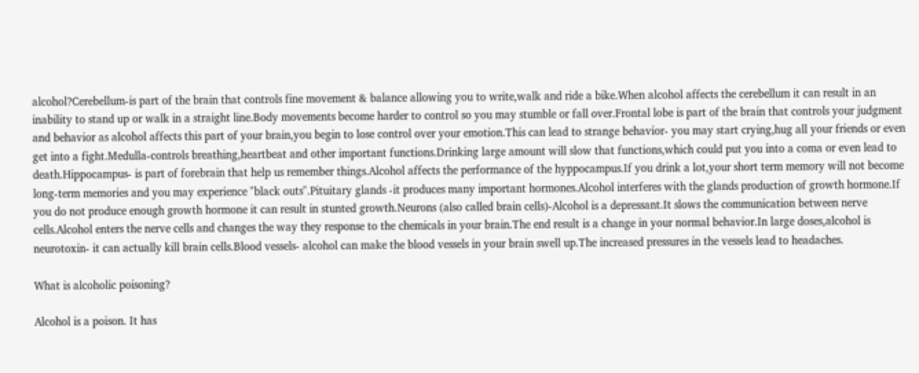alcohol?Cerebellum-is part of the brain that controls fine movement & balance allowing you to write,walk and ride a bike.When alcohol affects the cerebellum it can result in an inability to stand up or walk in a straight line.Body movements become harder to control so you may stumble or fall over.Frontal lobe is part of the brain that controls your judgment and behavior as alcohol affects this part of your brain,you begin to lose control over your emotion.This can lead to strange behavior- you may start crying,hug all your friends or even get into a fight.Medulla-controls breathing,heartbeat and other important functions.Drinking large amount will slow that functions,which could put you into a coma or even lead to death.Hippocampus- is part of forebrain that help us remember things.Alcohol affects the performance of the hyppocampus.If you drink a lot,your short term memory will not become long-term memories and you may experience "black outs".Pituitary glands -it produces many important hormones.Alcohol interferes with the glands production of growth hormone.If you do not produce enough growth hormone it can result in stunted growth.Neurons (also called brain cells)-Alcohol is a depressant.It slows the communication between nerve cells.Alcohol enters the nerve cells and changes the way they response to the chemicals in your brain.The end result is a change in your normal behavior.In large doses,alcohol is neurotoxin- it can actually kill brain cells.Blood vessels- alcohol can make the blood vessels in your brain swell up.The increased pressures in the vessels lead to headaches.

What is alcoholic poisoning?

Alcohol is a poison. It has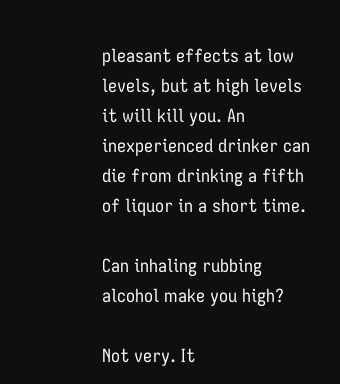pleasant effects at low levels, but at high levels it will kill you. An inexperienced drinker can die from drinking a fifth of liquor in a short time.

Can inhaling rubbing alcohol make you high?

Not very. It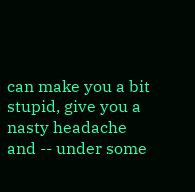can make you a bit stupid, give you a nasty headache and -- under some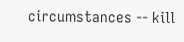circumstances -- kill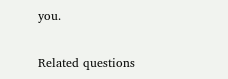you.

Related questions